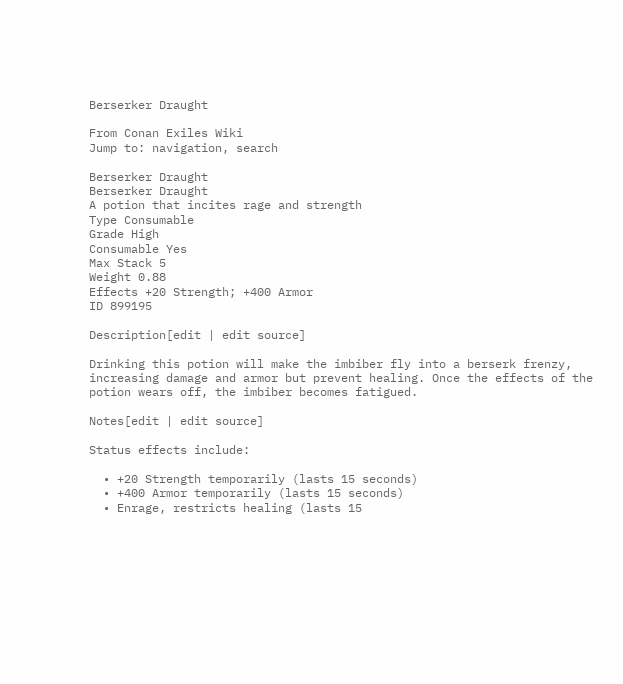Berserker Draught

From Conan Exiles Wiki
Jump to: navigation, search

Berserker Draught
Berserker Draught
A potion that incites rage and strength
Type Consumable
Grade High
Consumable Yes
Max Stack 5
Weight 0.88
Effects +20 Strength; +400 Armor
ID 899195

Description[edit | edit source]

Drinking this potion will make the imbiber fly into a berserk frenzy, increasing damage and armor but prevent healing. Once the effects of the potion wears off, the imbiber becomes fatigued.

Notes[edit | edit source]

Status effects include:

  • +20 Strength temporarily (lasts 15 seconds)
  • +400 Armor temporarily (lasts 15 seconds)
  • Enrage, restricts healing (lasts 15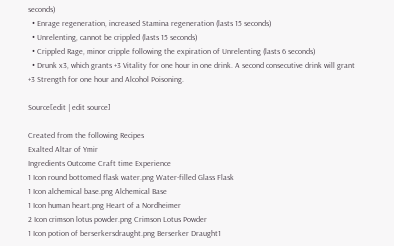seconds)
  • Enrage regeneration, increased Stamina regeneration (lasts 15 seconds)
  • Unrelenting, cannot be crippled (lasts 15 seconds)
  • Crippled Rage, minor cripple following the expiration of Unrelenting (lasts 6 seconds)
  • Drunk x3, which grants +3 Vitality for one hour in one drink. A second consecutive drink will grant +3 Strength for one hour and Alcohol Poisoning.

Source[edit | edit source]

Created from the following Recipes
Exalted Altar of Ymir
Ingredients Outcome Craft time Experience
1 Icon round bottomed flask water.png Water-filled Glass Flask
1 Icon alchemical base.png Alchemical Base
1 Icon human heart.png Heart of a Nordheimer
2 Icon crimson lotus powder.png Crimson Lotus Powder
1 Icon potion of berserkersdraught.png Berserker Draught1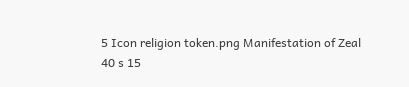5 Icon religion token.png Manifestation of Zeal
40 s 15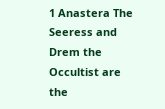1 Anastera The Seeress and Drem the Occultist are the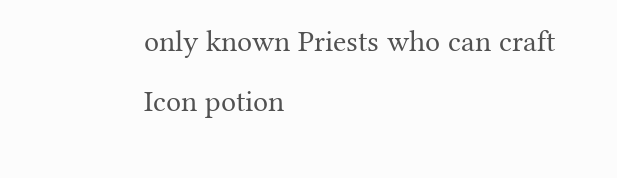only known Priests who can craft Icon potion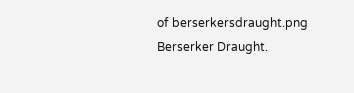of berserkersdraught.png Berserker Draught.